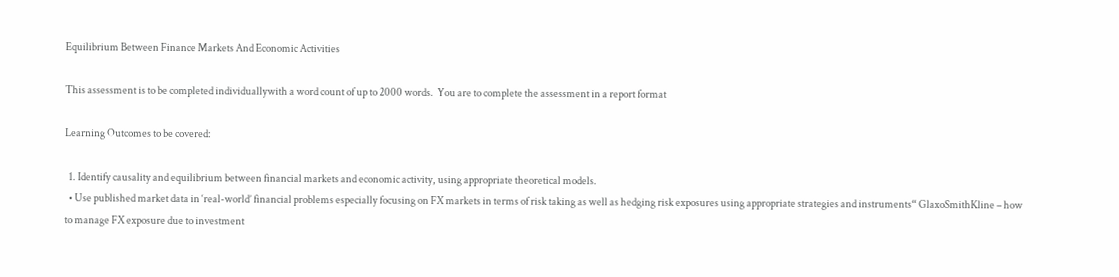Equilibrium Between Finance Markets And Economic Activities

This assessment is to be completed individuallywith a word count of up to 2000 words.  You are to complete the assessment in a report format

Learning Outcomes to be covered:

  1. Identify causality and equilibrium between financial markets and economic activity, using appropriate theoretical models.
  • Use published market data in ‘real-world’ financial problems especially focusing on FX markets in terms of risk taking as well as hedging risk exposures using appropriate strategies and instruments“ GlaxoSmithKline – how to manage FX exposure due to investment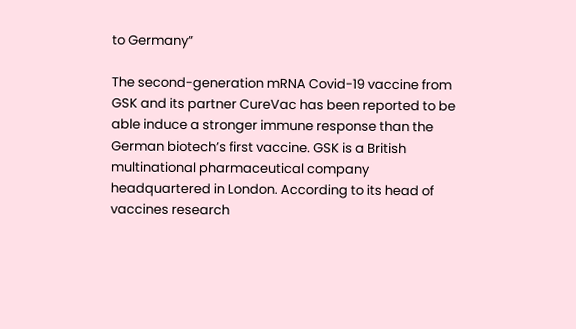to Germany”

The second-generation mRNA Covid-19 vaccine from GSK and its partner CureVac has been reported to be able induce a stronger immune response than the German biotech’s first vaccine. GSK is a British multinational pharmaceutical company headquartered in London. According to its head of vaccines research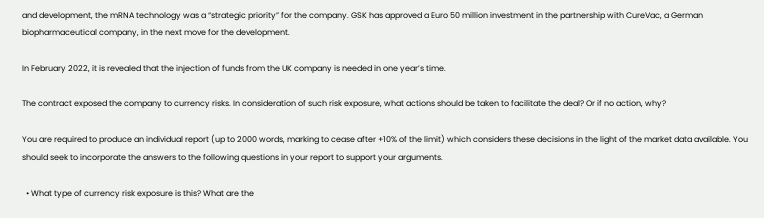and development, the mRNA technology was a “strategic priority” for the company. GSK has approved a Euro 50 million investment in the partnership with CureVac, a German biopharmaceutical company, in the next move for the development.

In February 2022, it is revealed that the injection of funds from the UK company is needed in one year’s time.

The contract exposed the company to currency risks. In consideration of such risk exposure, what actions should be taken to facilitate the deal? Or if no action, why?

You are required to produce an individual report (up to 2000 words, marking to cease after +10% of the limit) which considers these decisions in the light of the market data available. You should seek to incorporate the answers to the following questions in your report to support your arguments.

  • What type of currency risk exposure is this? What are the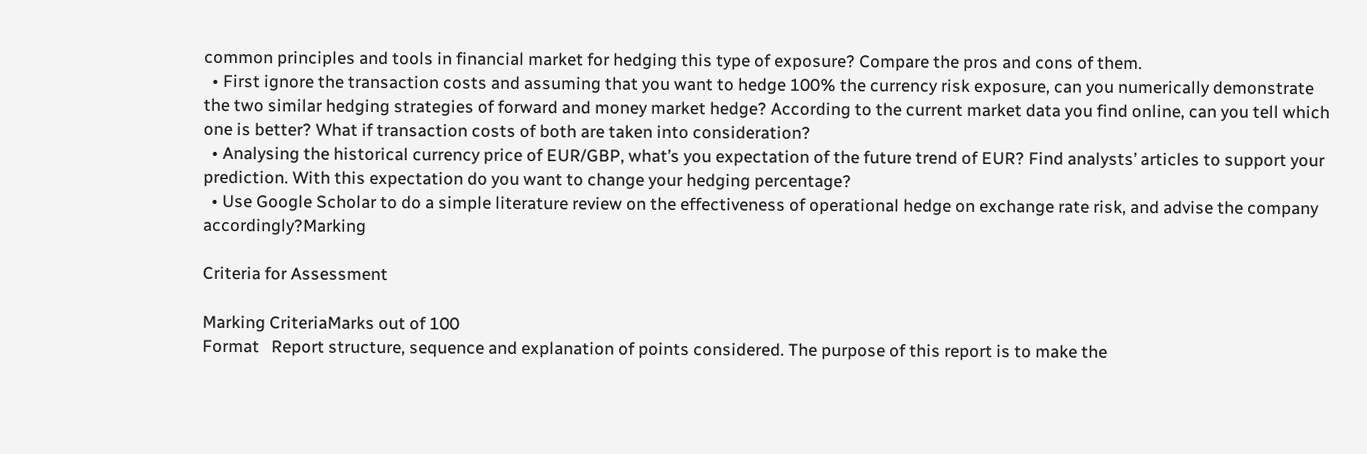common principles and tools in financial market for hedging this type of exposure? Compare the pros and cons of them.
  • First ignore the transaction costs and assuming that you want to hedge 100% the currency risk exposure, can you numerically demonstrate the two similar hedging strategies of forward and money market hedge? According to the current market data you find online, can you tell which one is better? What if transaction costs of both are taken into consideration?
  • Analysing the historical currency price of EUR/GBP, what’s you expectation of the future trend of EUR? Find analysts’ articles to support your prediction. With this expectation do you want to change your hedging percentage?
  • Use Google Scholar to do a simple literature review on the effectiveness of operational hedge on exchange rate risk, and advise the company accordingly?Marking

Criteria for Assessment

Marking CriteriaMarks out of 100
Format   Report structure, sequence and explanation of points considered. The purpose of this report is to make the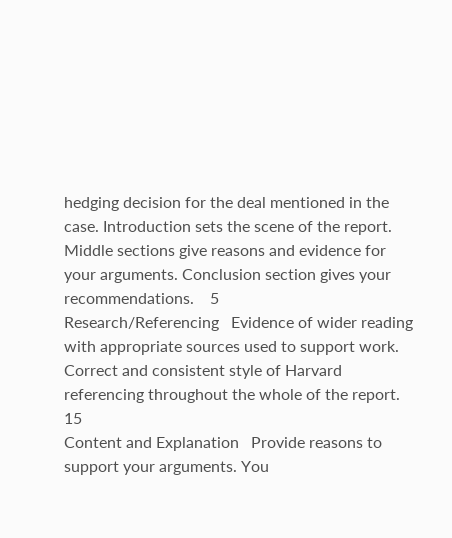hedging decision for the deal mentioned in the case. Introduction sets the scene of the report. Middle sections give reasons and evidence for your arguments. Conclusion section gives your recommendations.    5
Research/Referencing   Evidence of wider reading with appropriate sources used to support work. Correct and consistent style of Harvard referencing throughout the whole of the report.    15
Content and Explanation   Provide reasons to support your arguments. You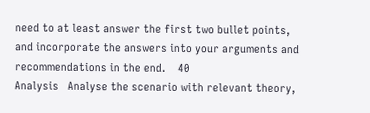need to at least answer the first two bullet points, and incorporate the answers into your arguments and recommendations in the end.    40
Analysis   Analyse the scenario with relevant theory,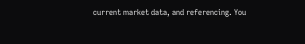current market data, and referencing. You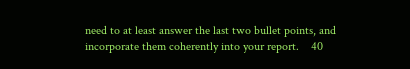need to at least answer the last two bullet points, and incorporate them coherently into your report.    40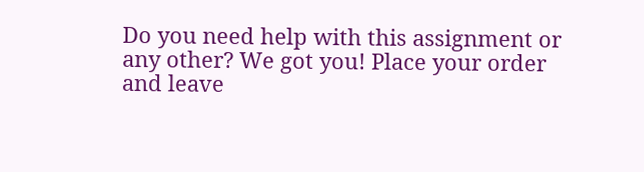Do you need help with this assignment or any other? We got you! Place your order and leave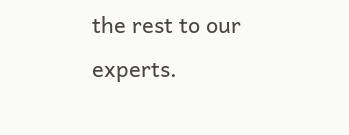the rest to our experts.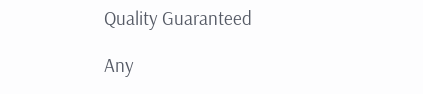Quality Guaranteed

Any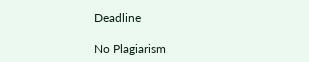Deadline

No Plagiarism